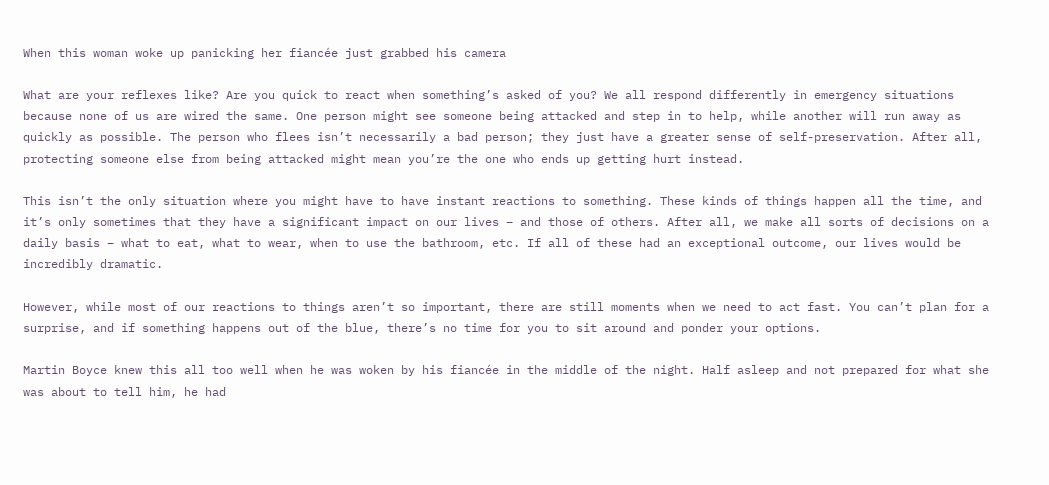When this woman woke up panicking her fiancée just grabbed his camera

What are your reflexes like? Are you quick to react when something’s asked of you? We all respond differently in emergency situations because none of us are wired the same. One person might see someone being attacked and step in to help, while another will run away as quickly as possible. The person who flees isn’t necessarily a bad person; they just have a greater sense of self-preservation. After all, protecting someone else from being attacked might mean you’re the one who ends up getting hurt instead.

This isn’t the only situation where you might have to have instant reactions to something. These kinds of things happen all the time, and it’s only sometimes that they have a significant impact on our lives – and those of others. After all, we make all sorts of decisions on a daily basis – what to eat, what to wear, when to use the bathroom, etc. If all of these had an exceptional outcome, our lives would be incredibly dramatic.

However, while most of our reactions to things aren’t so important, there are still moments when we need to act fast. You can’t plan for a surprise, and if something happens out of the blue, there’s no time for you to sit around and ponder your options.

Martin Boyce knew this all too well when he was woken by his fiancée in the middle of the night. Half asleep and not prepared for what she was about to tell him, he had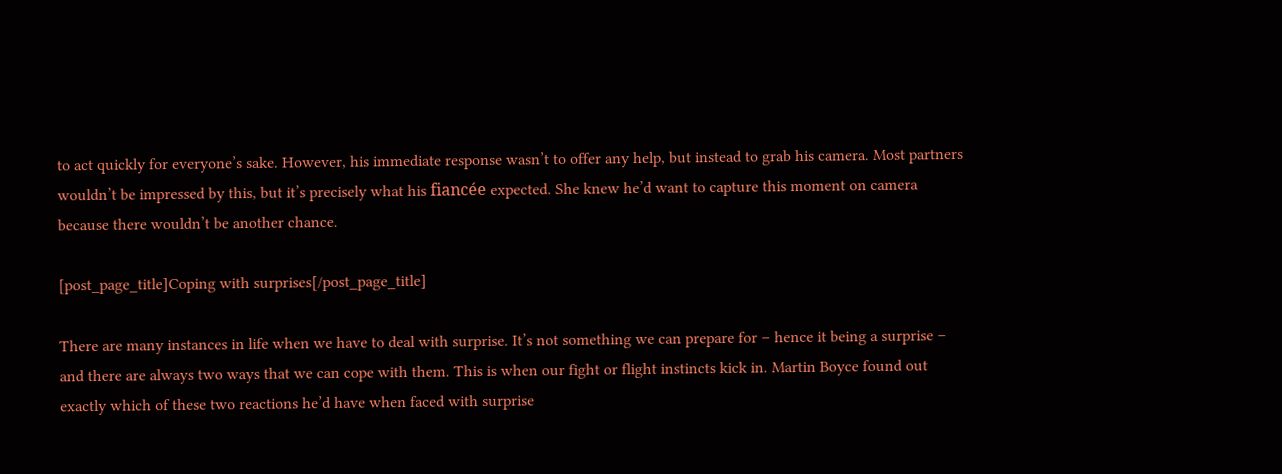to act quickly for everyone’s sake. However, his immediate response wasn’t to offer any help, but instead to grab his camera. Most partners wouldn’t be impressed by this, but it’s precisely what his fiancée expected. She knew he’d want to capture this moment on camera because there wouldn’t be another chance.

[post_page_title]Coping with surprises[/post_page_title]

There are many instances in life when we have to deal with surprise. It’s not something we can prepare for – hence it being a surprise – and there are always two ways that we can cope with them. This is when our fight or flight instincts kick in. Martin Boyce found out exactly which of these two reactions he’d have when faced with surprise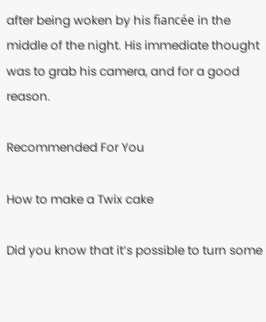after being woken by his fiancée in the middle of the night. His immediate thought was to grab his camera, and for a good reason.

Recommended For You

How to make a Twix cake

Did you know that it’s possible to turn some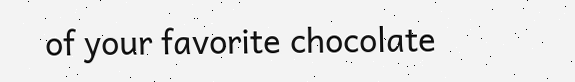of your favorite chocolate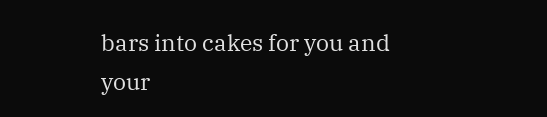bars into cakes for you and your